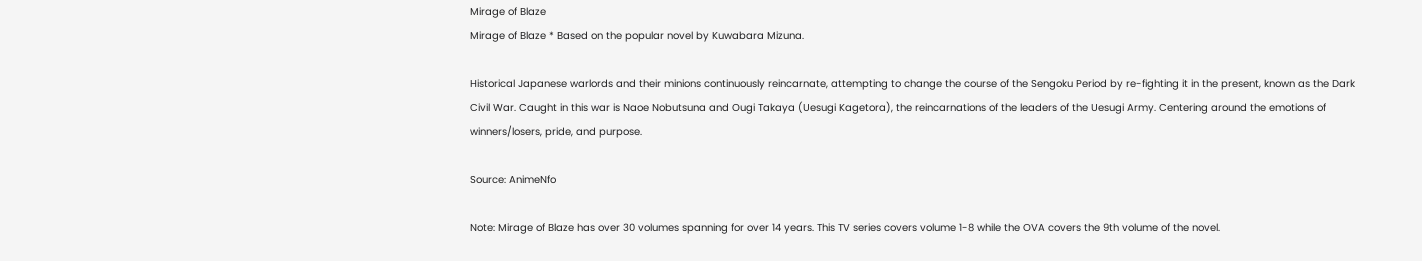Mirage of Blaze
Mirage of Blaze * Based on the popular novel by Kuwabara Mizuna.

Historical Japanese warlords and their minions continuously reincarnate, attempting to change the course of the Sengoku Period by re-fighting it in the present, known as the Dark Civil War. Caught in this war is Naoe Nobutsuna and Ougi Takaya (Uesugi Kagetora), the reincarnations of the leaders of the Uesugi Army. Centering around the emotions of winners/losers, pride, and purpose.

Source: AnimeNfo

Note: Mirage of Blaze has over 30 volumes spanning for over 14 years. This TV series covers volume 1-8 while the OVA covers the 9th volume of the novel.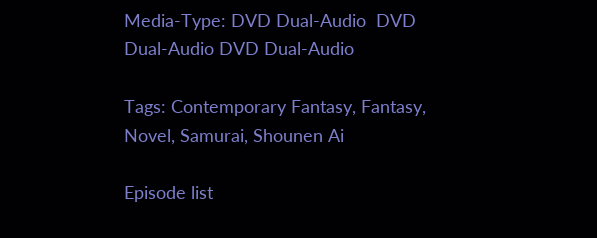Media-Type: DVD Dual-Audio  DVD Dual-Audio DVD Dual-Audio

Tags: Contemporary Fantasy, Fantasy, Novel, Samurai, Shounen Ai

Episode list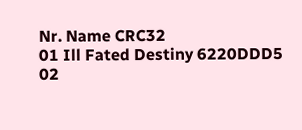Nr. Name CRC32
01 Ill Fated Destiny 6220DDD5
02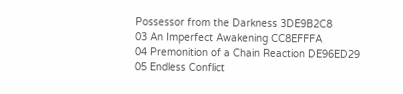Possessor from the Darkness 3DE9B2C8
03 An Imperfect Awakening CC8EFFFA
04 Premonition of a Chain Reaction DE96ED29
05 Endless Conflict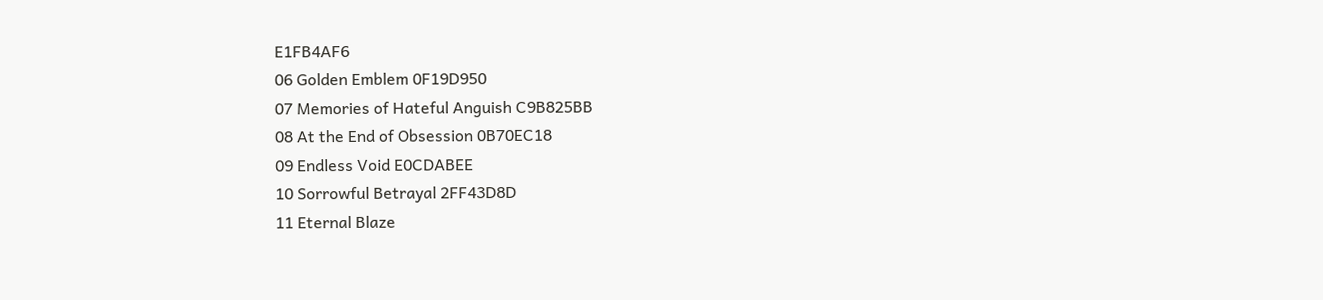E1FB4AF6
06 Golden Emblem 0F19D950
07 Memories of Hateful Anguish C9B825BB
08 At the End of Obsession 0B70EC18
09 Endless Void E0CDABEE
10 Sorrowful Betrayal 2FF43D8D
11 Eternal Blaze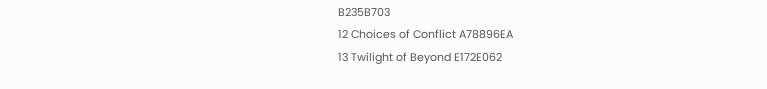B235B703
12 Choices of Conflict A78896EA
13 Twilight of Beyond E172E062